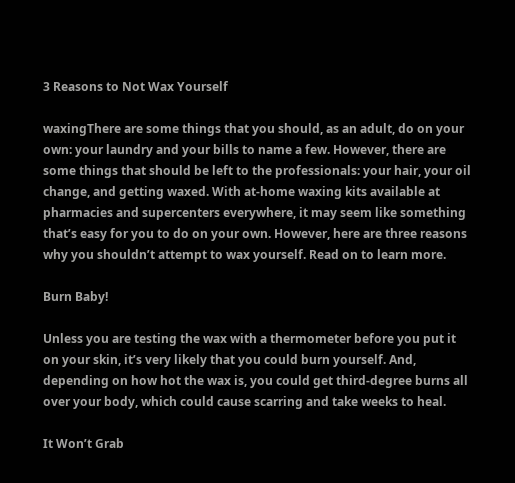3 Reasons to Not Wax Yourself

waxingThere are some things that you should, as an adult, do on your own: your laundry and your bills to name a few. However, there are some things that should be left to the professionals: your hair, your oil change, and getting waxed. With at-home waxing kits available at pharmacies and supercenters everywhere, it may seem like something that’s easy for you to do on your own. However, here are three reasons why you shouldn’t attempt to wax yourself. Read on to learn more.

Burn Baby!

Unless you are testing the wax with a thermometer before you put it on your skin, it’s very likely that you could burn yourself. And, depending on how hot the wax is, you could get third-degree burns all over your body, which could cause scarring and take weeks to heal.

It Won’t Grab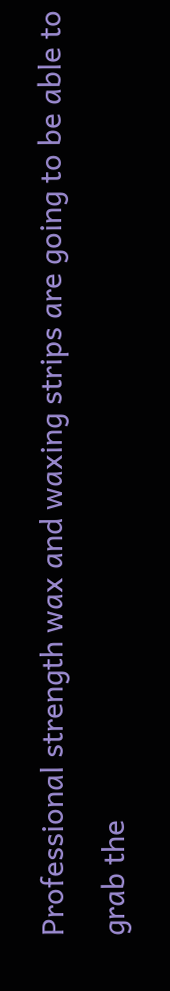Professional strength wax and waxing strips are going to be able to grab the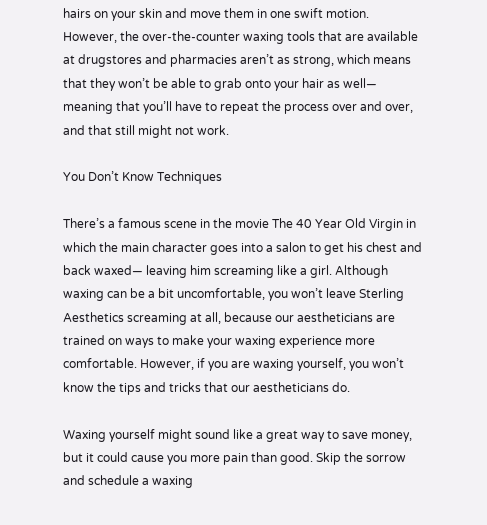hairs on your skin and move them in one swift motion. However, the over-the-counter waxing tools that are available at drugstores and pharmacies aren’t as strong, which means that they won’t be able to grab onto your hair as well— meaning that you’ll have to repeat the process over and over, and that still might not work.

You Don’t Know Techniques

There’s a famous scene in the movie The 40 Year Old Virgin in which the main character goes into a salon to get his chest and back waxed— leaving him screaming like a girl. Although waxing can be a bit uncomfortable, you won’t leave Sterling Aesthetics screaming at all, because our aestheticians are trained on ways to make your waxing experience more comfortable. However, if you are waxing yourself, you won’t know the tips and tricks that our aestheticians do.

Waxing yourself might sound like a great way to save money, but it could cause you more pain than good. Skip the sorrow and schedule a waxing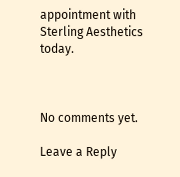appointment with Sterling Aesthetics today.



No comments yet.

Leave a Reply